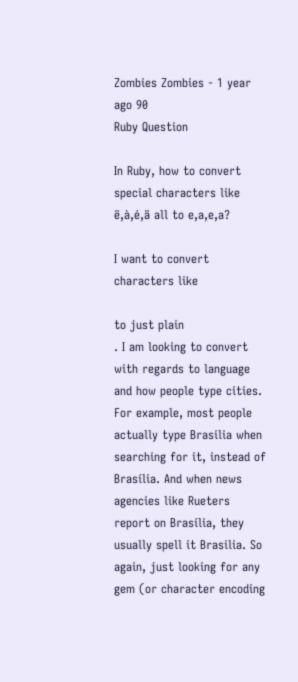Zombies Zombies - 1 year ago 90
Ruby Question

In Ruby, how to convert special characters like ë,à,é,ä all to e,a,e,a?

I want to convert characters like

to just plain
. I am looking to convert with regards to language and how people type cities. For example, most people actually type Brasilia when searching for it, instead of Brasília. And when news agencies like Rueters report on Brasília, they usually spell it Brasilia. So again, just looking for any gem (or character encoding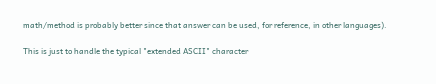math/method is probably better since that answer can be used, for reference, in other languages).

This is just to handle the typical "extended ASCII" character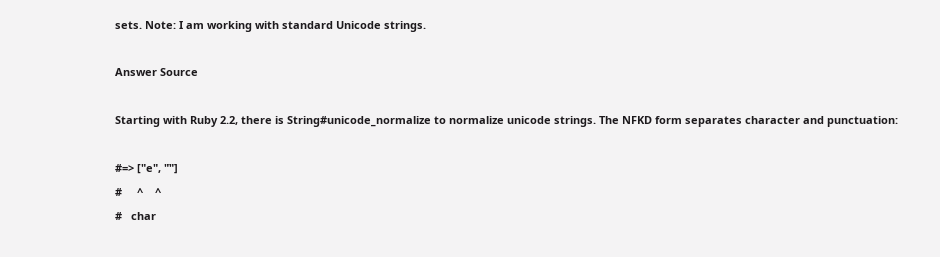sets. Note: I am working with standard Unicode strings.

Answer Source

Starting with Ruby 2.2, there is String#unicode_normalize to normalize unicode strings. The NFKD form separates character and punctuation:

#=> ["e", "̈"]
#     ^    ^
#   char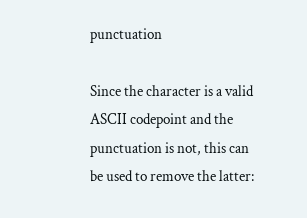punctuation

Since the character is a valid ASCII codepoint and the punctuation is not, this can be used to remove the latter: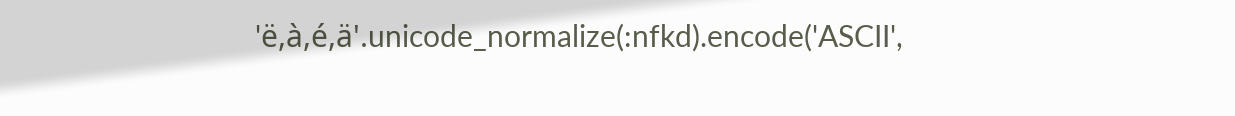'ë,à,é,ä'.unicode_normalize(:nfkd).encode('ASCII',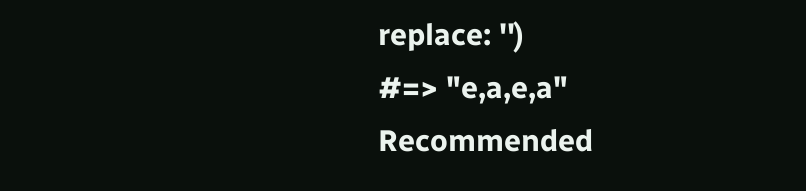replace: '')
#=> "e,a,e,a"
Recommended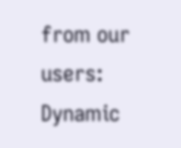from our users: Dynamic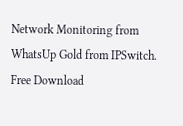Network Monitoring from WhatsUp Gold from IPSwitch. Free Download